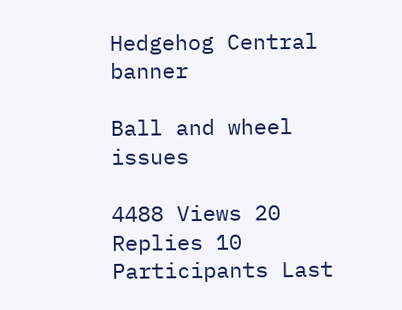Hedgehog Central banner

Ball and wheel issues

4488 Views 20 Replies 10 Participants Last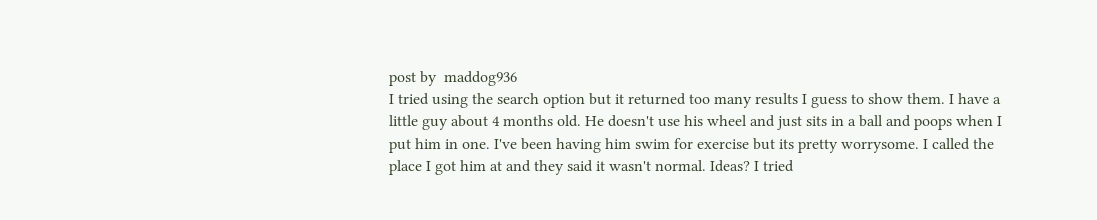post by  maddog936
I tried using the search option but it returned too many results I guess to show them. I have a little guy about 4 months old. He doesn't use his wheel and just sits in a ball and poops when I put him in one. I've been having him swim for exercise but its pretty worrysome. I called the place I got him at and they said it wasn't normal. Ideas? I tried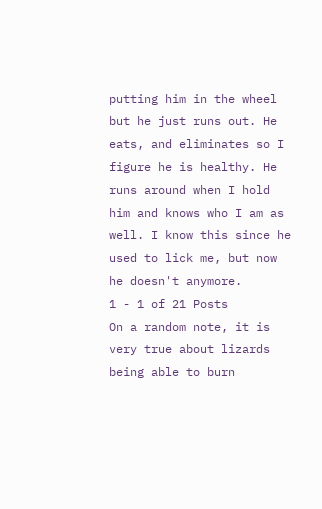putting him in the wheel but he just runs out. He eats, and eliminates so I figure he is healthy. He runs around when I hold him and knows who I am as well. I know this since he used to lick me, but now he doesn't anymore.
1 - 1 of 21 Posts
On a random note, it is very true about lizards being able to burn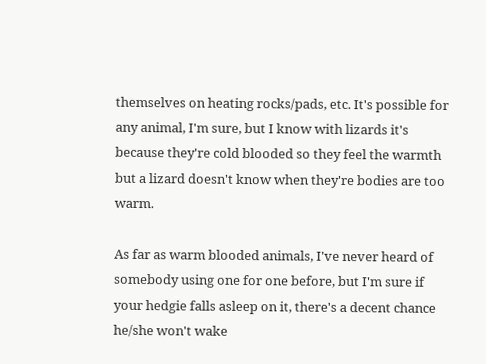themselves on heating rocks/pads, etc. It's possible for any animal, I'm sure, but I know with lizards it's because they're cold blooded so they feel the warmth but a lizard doesn't know when they're bodies are too warm.

As far as warm blooded animals, I've never heard of somebody using one for one before, but I'm sure if your hedgie falls asleep on it, there's a decent chance he/she won't wake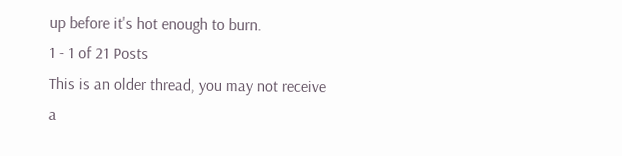up before it's hot enough to burn.
1 - 1 of 21 Posts
This is an older thread, you may not receive a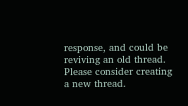response, and could be reviving an old thread. Please consider creating a new thread.